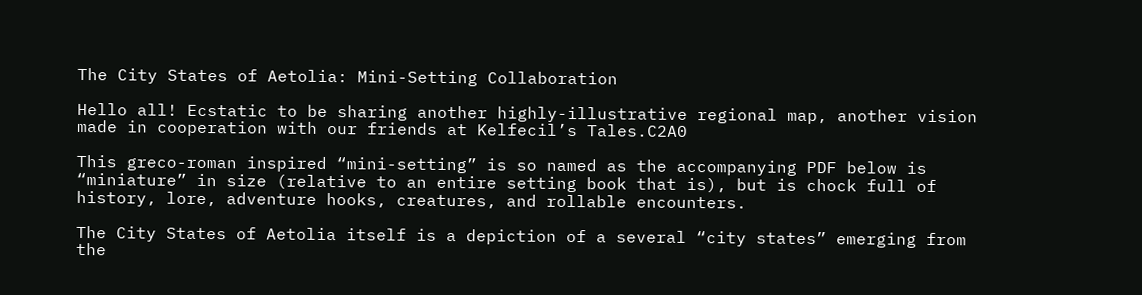The City States of Aetolia: Mini-Setting Collaboration

Hello all! Ecstatic to be sharing another highly-illustrative regional map, another vision made in cooperation with our friends at Kelfecil’s Tales.C2A0

This greco-roman inspired “mini-setting” is so named as the accompanying PDF below is “miniature” in size (relative to an entire setting book that is), but is chock full of history, lore, adventure hooks, creatures, and rollable encounters.

The City States of Aetolia itself is a depiction of a several “city states” emerging from the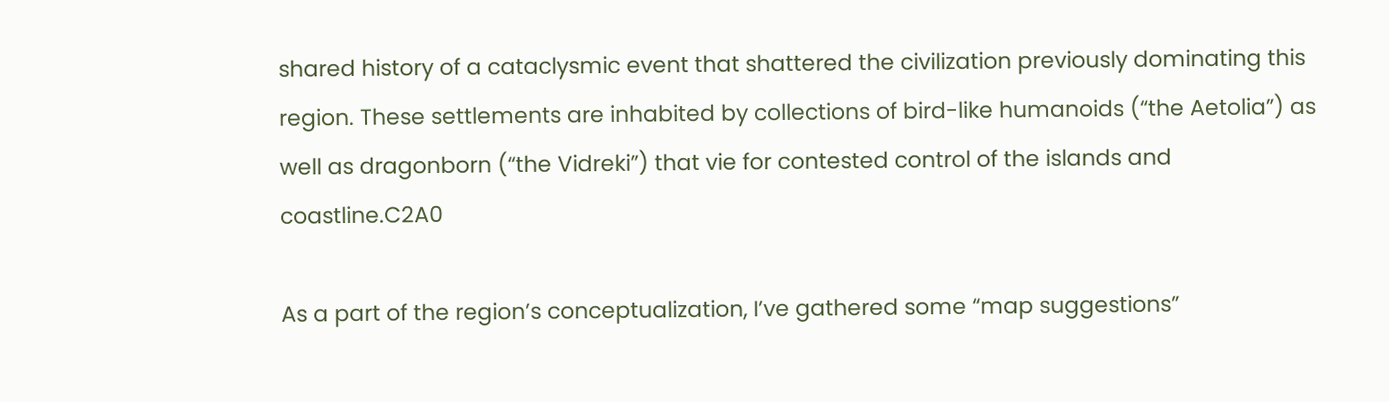shared history of a cataclysmic event that shattered the civilization previously dominating this region. These settlements are inhabited by collections of bird-like humanoids (“the Aetolia”) as well as dragonborn (“the Vidreki”) that vie for contested control of the islands and coastline.C2A0

As a part of the region’s conceptualization, I’ve gathered some “map suggestions”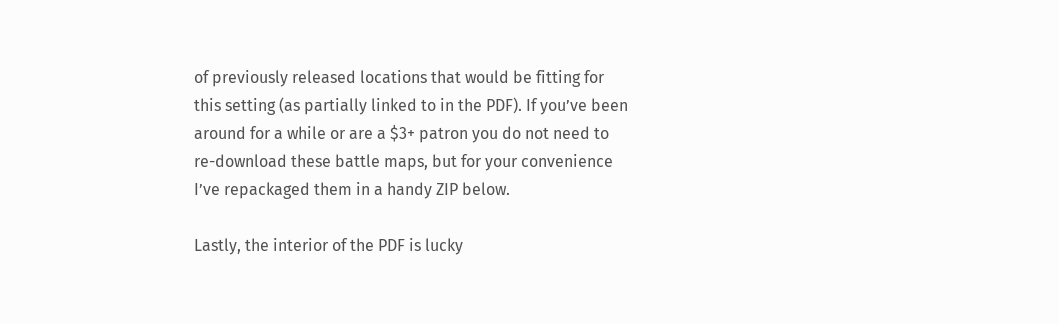of previously released locations that would be fitting for this setting (as partially linked to in the PDF). If you’ve been around for a while or are a $3+ patron you do not need to re-download these battle maps, but for your convenience I’ve repackaged them in a handy ZIP below.

Lastly, the interior of the PDF is lucky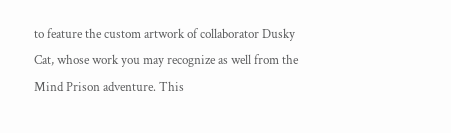to feature the custom artwork of collaborator Dusky Cat, whose work you may recognize as well from the Mind Prison adventure. This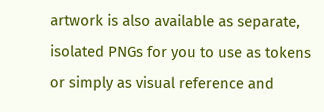artwork is also available as separate, isolated PNGs for you to use as tokens or simply as visual reference and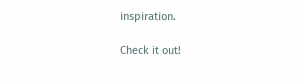inspiration.

Check it out!